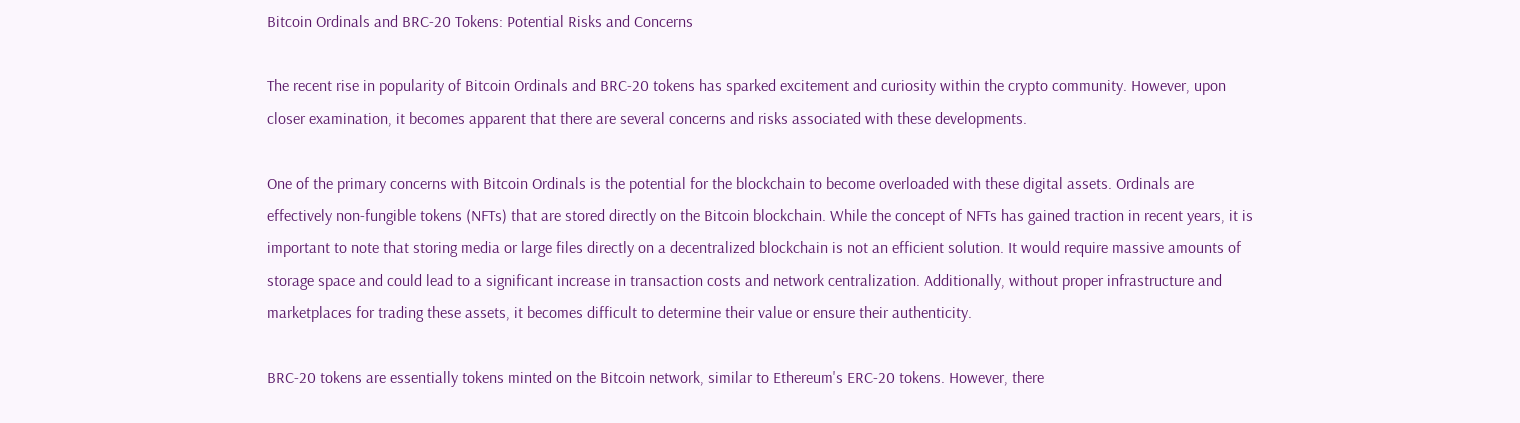Bitcoin Ordinals and BRC-20 Tokens: Potential Risks and Concerns

The recent rise in popularity of Bitcoin Ordinals and BRC-20 tokens has sparked excitement and curiosity within the crypto community. However, upon closer examination, it becomes apparent that there are several concerns and risks associated with these developments.

One of the primary concerns with Bitcoin Ordinals is the potential for the blockchain to become overloaded with these digital assets. Ordinals are effectively non-fungible tokens (NFTs) that are stored directly on the Bitcoin blockchain. While the concept of NFTs has gained traction in recent years, it is important to note that storing media or large files directly on a decentralized blockchain is not an efficient solution. It would require massive amounts of storage space and could lead to a significant increase in transaction costs and network centralization. Additionally, without proper infrastructure and marketplaces for trading these assets, it becomes difficult to determine their value or ensure their authenticity.

BRC-20 tokens are essentially tokens minted on the Bitcoin network, similar to Ethereum's ERC-20 tokens. However, there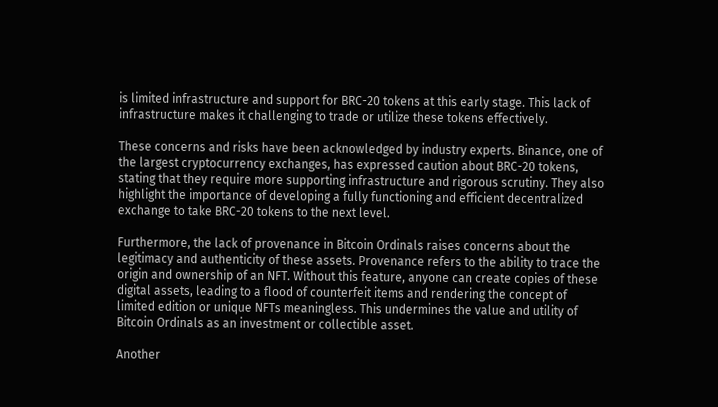is limited infrastructure and support for BRC-20 tokens at this early stage. This lack of infrastructure makes it challenging to trade or utilize these tokens effectively.

These concerns and risks have been acknowledged by industry experts. Binance, one of the largest cryptocurrency exchanges, has expressed caution about BRC-20 tokens, stating that they require more supporting infrastructure and rigorous scrutiny. They also highlight the importance of developing a fully functioning and efficient decentralized exchange to take BRC-20 tokens to the next level.

Furthermore, the lack of provenance in Bitcoin Ordinals raises concerns about the legitimacy and authenticity of these assets. Provenance refers to the ability to trace the origin and ownership of an NFT. Without this feature, anyone can create copies of these digital assets, leading to a flood of counterfeit items and rendering the concept of limited edition or unique NFTs meaningless. This undermines the value and utility of Bitcoin Ordinals as an investment or collectible asset.

Another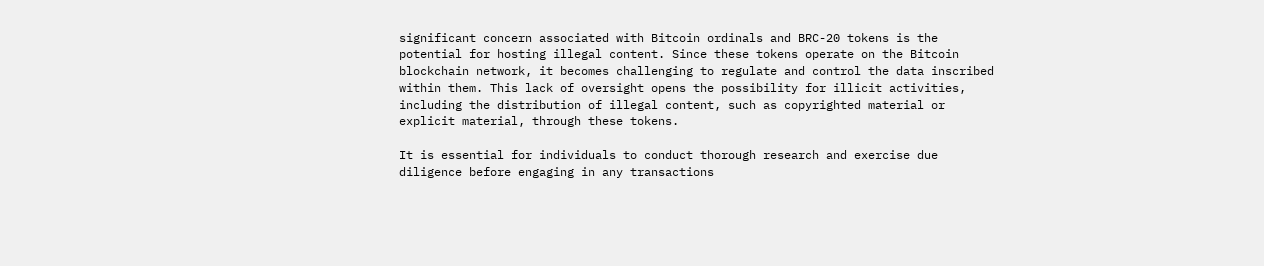significant concern associated with Bitcoin ordinals and BRC-20 tokens is the potential for hosting illegal content. Since these tokens operate on the Bitcoin blockchain network, it becomes challenging to regulate and control the data inscribed within them. This lack of oversight opens the possibility for illicit activities, including the distribution of illegal content, such as copyrighted material or explicit material, through these tokens.

It is essential for individuals to conduct thorough research and exercise due diligence before engaging in any transactions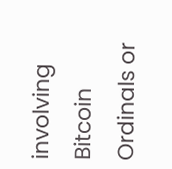involving Bitcoin Ordinals or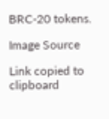BRC-20 tokens.

Image Source

Link copied to clipboard